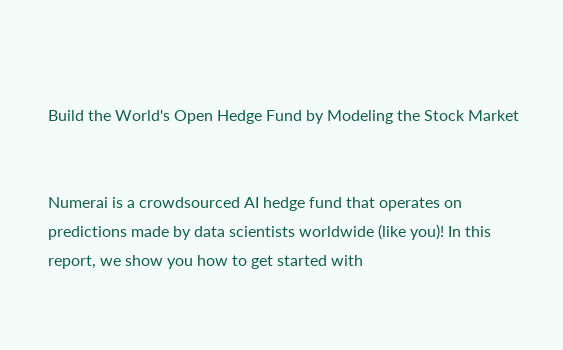Build the World's Open Hedge Fund by Modeling the Stock Market


Numerai is a crowdsourced AI hedge fund that operates on predictions made by data scientists worldwide (like you)! In this report, we show you how to get started with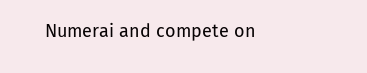Numerai and compete on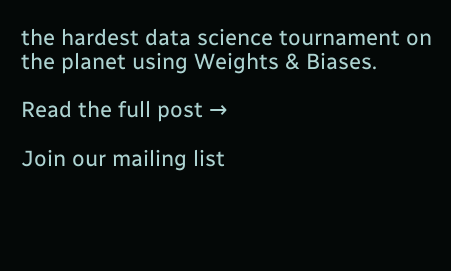the hardest data science tournament on the planet using Weights & Biases.

Read the full post →

Join our mailing list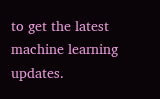to get the latest machine learning updates.